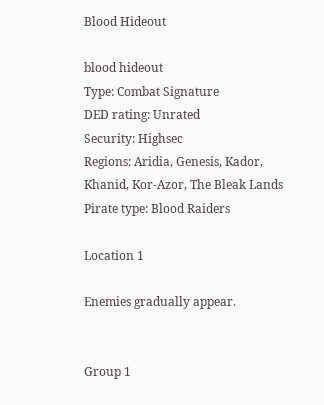Blood Hideout

blood hideout
Type: Combat Signature
DED rating: Unrated
Security: Highsec
Regions: Aridia, Genesis, Kador, Khanid, Kor-Azor, The Bleak Lands
Pirate type: Blood Raiders

Location 1

Enemies gradually appear.


Group 1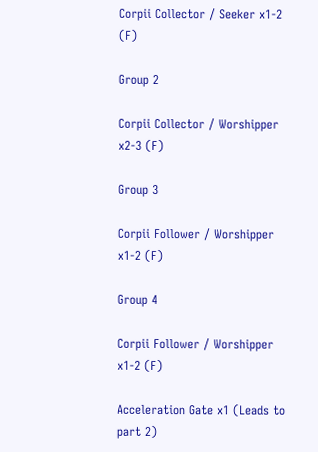Corpii Collector / Seeker x1-2 (F)

Group 2

Corpii Collector / Worshipper x2-3 (F)

Group 3

Corpii Follower / Worshipper x1-2 (F)

Group 4

Corpii Follower / Worshipper x1-2 (F)

Acceleration Gate x1 (Leads to part 2)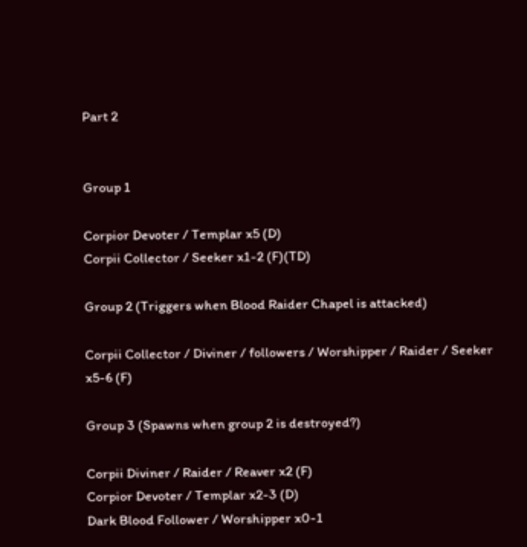Part 2


Group 1

Corpior Devoter / Templar x5 (D)
Corpii Collector / Seeker x1-2 (F)(TD)

Group 2 (Triggers when Blood Raider Chapel is attacked)

Corpii Collector / Diviner / followers / Worshipper / Raider / Seeker x5-6 (F)

Group 3 (Spawns when group 2 is destroyed?)

Corpii Diviner / Raider / Reaver x2 (F)
Corpior Devoter / Templar x2-3 (D)
Dark Blood Follower / Worshipper x0-1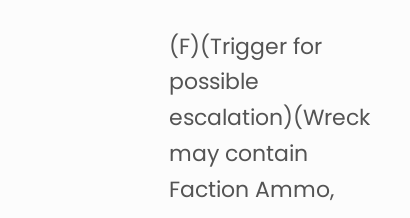(F)(Trigger for possible escalation)(Wreck may contain Faction Ammo,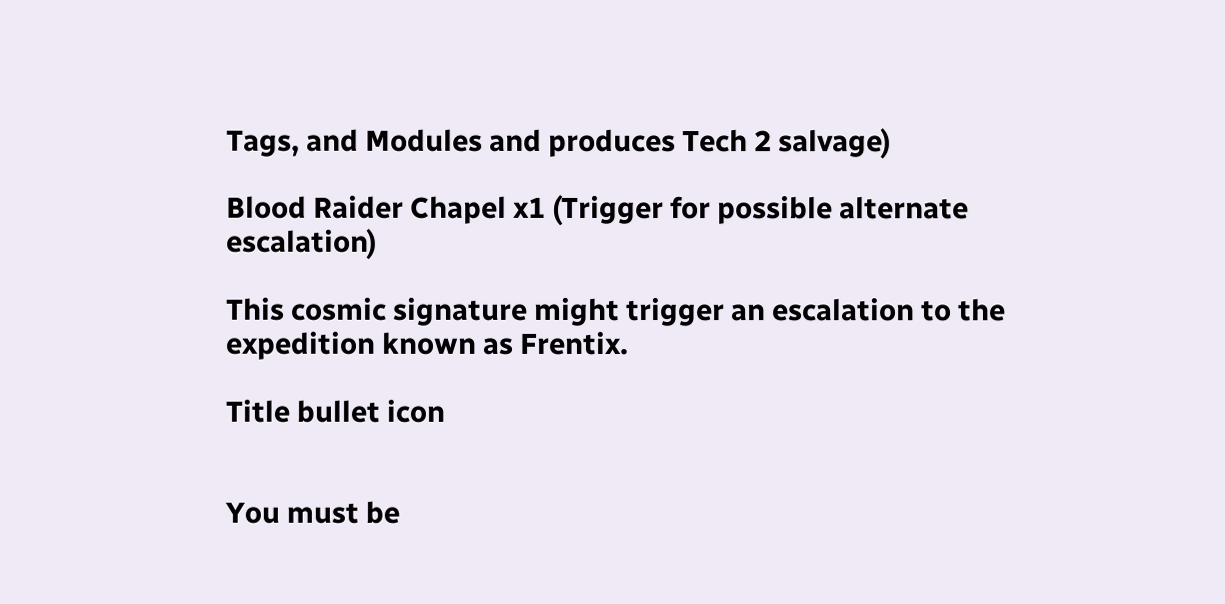Tags, and Modules and produces Tech 2 salvage)

Blood Raider Chapel x1 (Trigger for possible alternate escalation)

This cosmic signature might trigger an escalation to the expedition known as Frentix.

Title bullet icon


You must be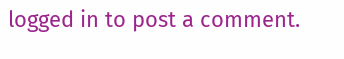logged in to post a comment.